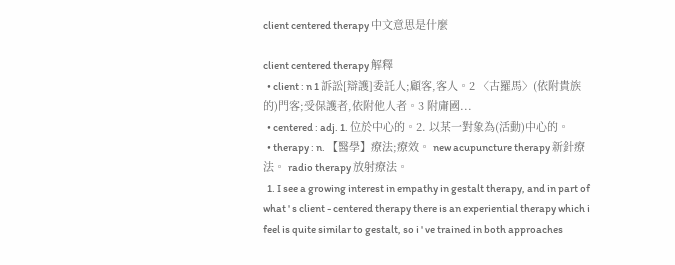client centered therapy 中文意思是什麼

client centered therapy 解釋
  • client : n 1 訴訟[辯護]委託人;顧客,客人。2 〈古羅馬〉(依附貴族的)門客;受保護者,依附他人者。3 附庸國...
  • centered : adj. 1. 位於中心的。2. 以某一對象為(活動)中心的。
  • therapy : n. 【醫學】療法;療效。 new acupuncture therapy 新針療法。 radio therapy 放射療法。
  1. I see a growing interest in empathy in gestalt therapy, and in part of what ' s client - centered therapy there is an experiential therapy which i feel is quite similar to gestalt, so i ' ve trained in both approaches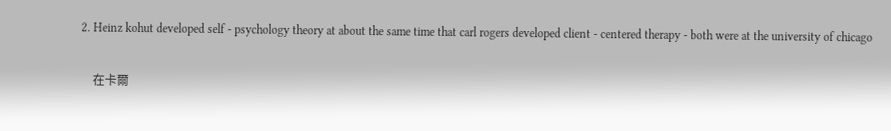2. Heinz kohut developed self - psychology theory at about the same time that carl rogers developed client - centered therapy - both were at the university of chicago

    在卡爾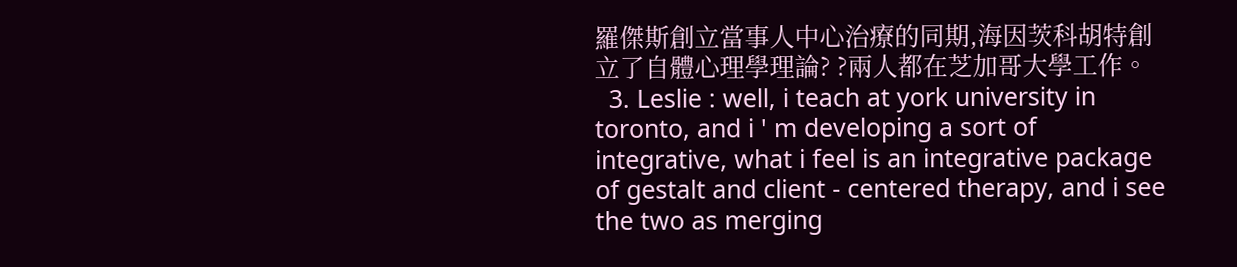羅傑斯創立當事人中心治療的同期,海因茨科胡特創立了自體心理學理論? ?兩人都在芝加哥大學工作。
  3. Leslie : well, i teach at york university in toronto, and i ' m developing a sort of integrative, what i feel is an integrative package of gestalt and client - centered therapy, and i see the two as merging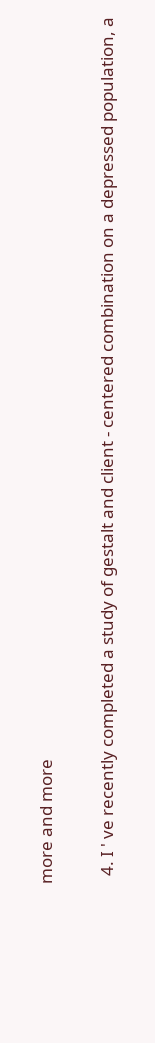more and more

  4. I ' ve recently completed a study of gestalt and client - centered combination on a depressed population, a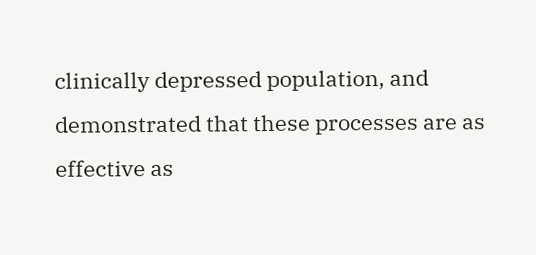clinically depressed population, and demonstrated that these processes are as effective as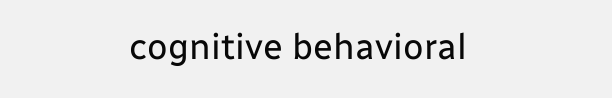cognitive behavioral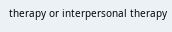therapy or interpersonal therapy